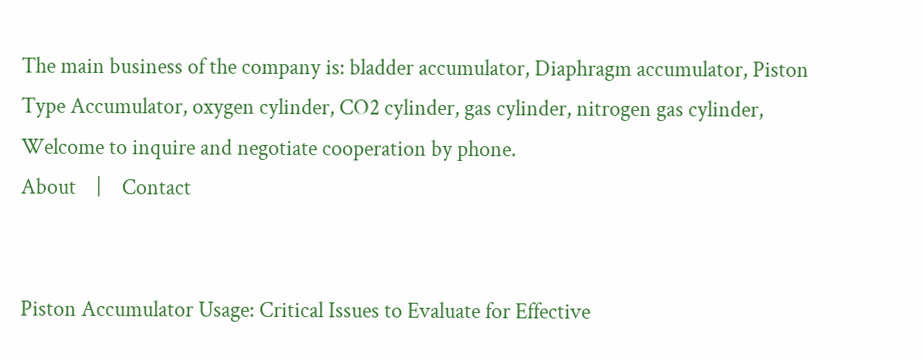The main business of the company is: bladder accumulator, Diaphragm accumulator, Piston Type Accumulator, oxygen cylinder, CO2 cylinder, gas cylinder, nitrogen gas cylinder, Welcome to inquire and negotiate cooperation by phone.
About    |    Contact


Piston Accumulator Usage: Critical Issues to Evaluate for Effective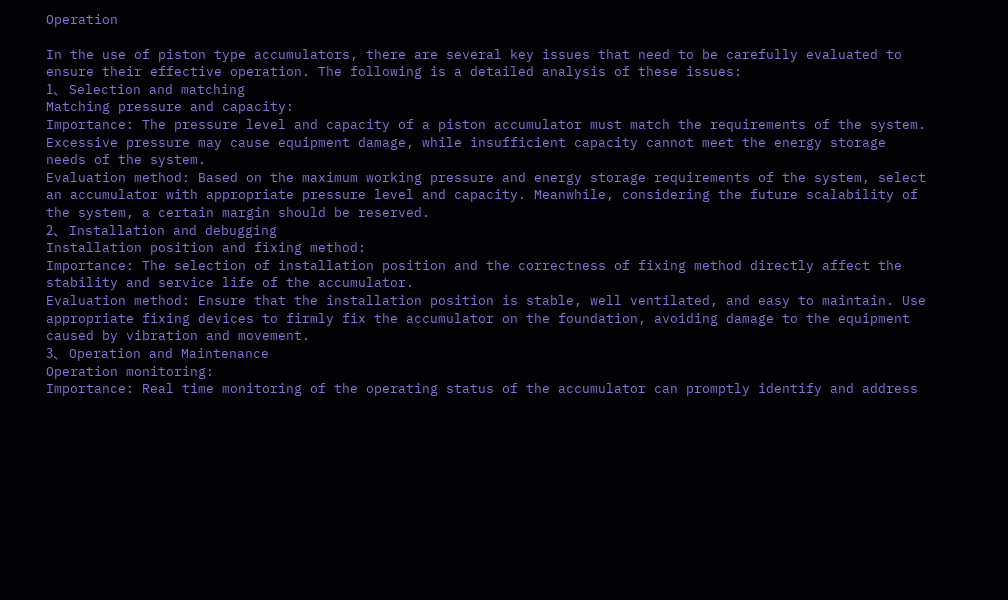Operation

In the use of piston type accumulators, there are several key issues that need to be carefully evaluated to ensure their effective operation. The following is a detailed analysis of these issues:
1、 Selection and matching
Matching pressure and capacity:
Importance: The pressure level and capacity of a piston accumulator must match the requirements of the system. Excessive pressure may cause equipment damage, while insufficient capacity cannot meet the energy storage needs of the system.
Evaluation method: Based on the maximum working pressure and energy storage requirements of the system, select an accumulator with appropriate pressure level and capacity. Meanwhile, considering the future scalability of the system, a certain margin should be reserved.
2、 Installation and debugging
Installation position and fixing method:
Importance: The selection of installation position and the correctness of fixing method directly affect the stability and service life of the accumulator.
Evaluation method: Ensure that the installation position is stable, well ventilated, and easy to maintain. Use appropriate fixing devices to firmly fix the accumulator on the foundation, avoiding damage to the equipment caused by vibration and movement.
3、 Operation and Maintenance
Operation monitoring:
Importance: Real time monitoring of the operating status of the accumulator can promptly identify and address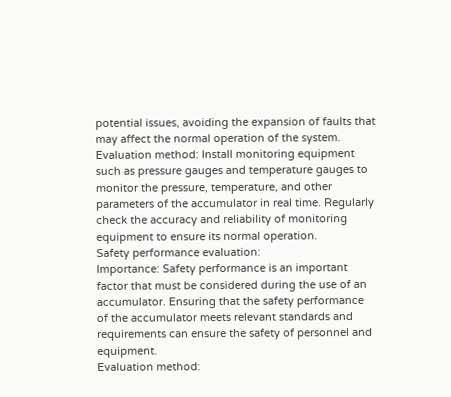potential issues, avoiding the expansion of faults that may affect the normal operation of the system.
Evaluation method: Install monitoring equipment such as pressure gauges and temperature gauges to monitor the pressure, temperature, and other parameters of the accumulator in real time. Regularly check the accuracy and reliability of monitoring equipment to ensure its normal operation.
Safety performance evaluation:
Importance: Safety performance is an important factor that must be considered during the use of an accumulator. Ensuring that the safety performance of the accumulator meets relevant standards and requirements can ensure the safety of personnel and equipment.
Evaluation method: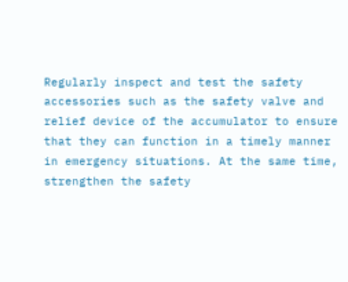Regularly inspect and test the safety accessories such as the safety valve and relief device of the accumulator to ensure that they can function in a timely manner in emergency situations. At the same time, strengthen the safety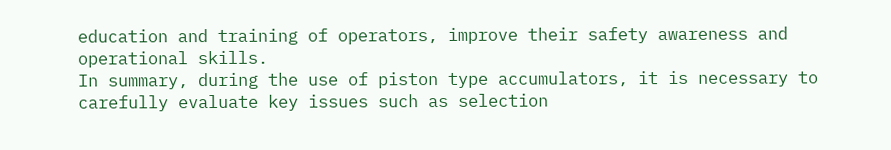education and training of operators, improve their safety awareness and operational skills.
In summary, during the use of piston type accumulators, it is necessary to carefully evaluate key issues such as selection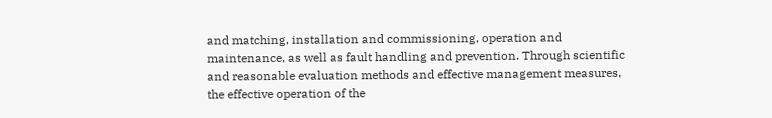and matching, installation and commissioning, operation and maintenance, as well as fault handling and prevention. Through scientific and reasonable evaluation methods and effective management measures, the effective operation of the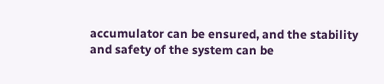accumulator can be ensured, and the stability and safety of the system can be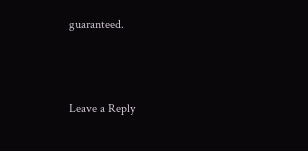guaranteed.



Leave a Reply